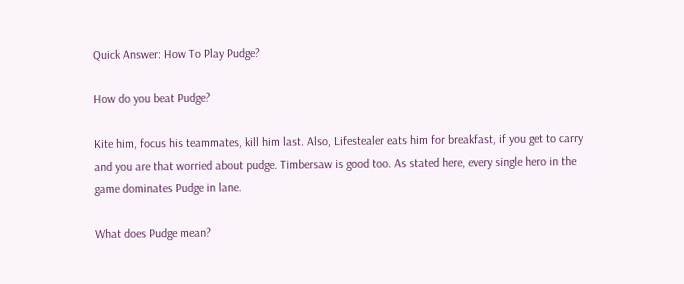Quick Answer: How To Play Pudge?

How do you beat Pudge?

Kite him, focus his teammates, kill him last. Also, Lifestealer eats him for breakfast, if you get to carry and you are that worried about pudge. Timbersaw is good too. As stated here, every single hero in the game dominates Pudge in lane.

What does Pudge mean?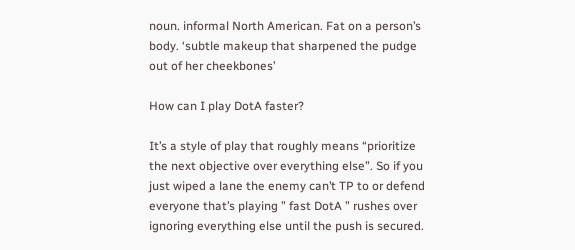noun. informal North American. Fat on a person’s body. ‘subtle makeup that sharpened the pudge out of her cheekbones’

How can I play DotA faster?

It’s a style of play that roughly means “prioritize the next objective over everything else”. So if you just wiped a lane the enemy can’t TP to or defend everyone that’s playing ” fast DotA ” rushes over ignoring everything else until the push is secured.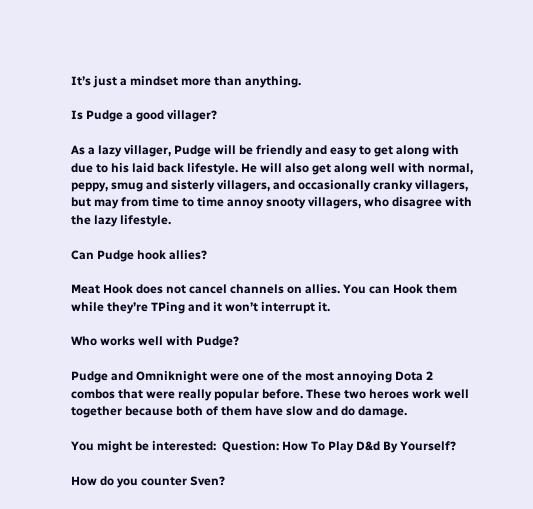It’s just a mindset more than anything.

Is Pudge a good villager?

As a lazy villager, Pudge will be friendly and easy to get along with due to his laid back lifestyle. He will also get along well with normal, peppy, smug and sisterly villagers, and occasionally cranky villagers, but may from time to time annoy snooty villagers, who disagree with the lazy lifestyle.

Can Pudge hook allies?

Meat Hook does not cancel channels on allies. You can Hook them while they’re TPing and it won’t interrupt it.

Who works well with Pudge?

Pudge and Omniknight were one of the most annoying Dota 2 combos that were really popular before. These two heroes work well together because both of them have slow and do damage.

You might be interested:  Question: How To Play D&d By Yourself?

How do you counter Sven?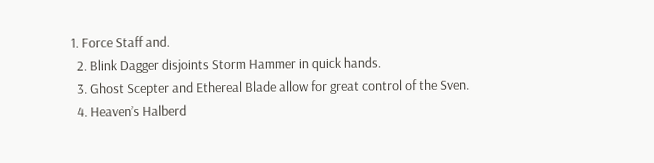1. Force Staff and.
  2. Blink Dagger disjoints Storm Hammer in quick hands.
  3. Ghost Scepter and Ethereal Blade allow for great control of the Sven.
  4. Heaven’s Halberd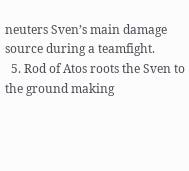neuters Sven’s main damage source during a teamfight.
  5. Rod of Atos roots the Sven to the ground making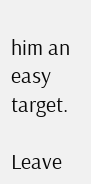him an easy target.

Leave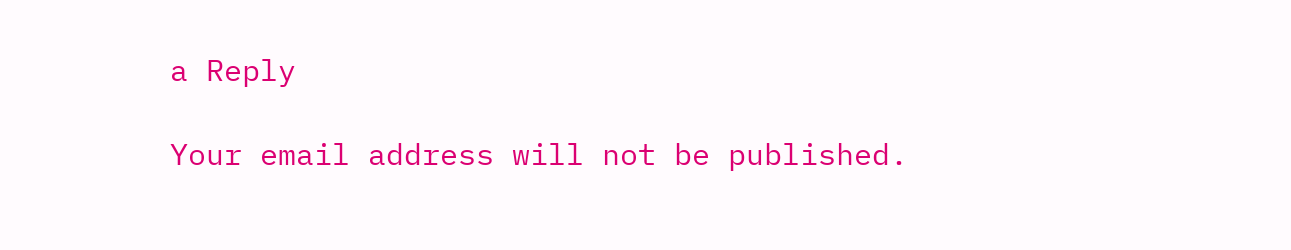a Reply

Your email address will not be published.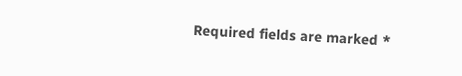Required fields are marked *